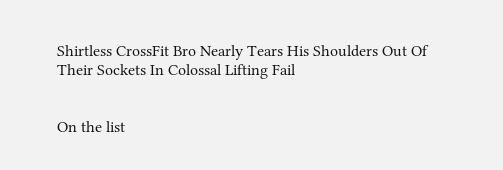Shirtless CrossFit Bro Nearly Tears His Shoulders Out Of Their Sockets In Colossal Lifting Fail


On the list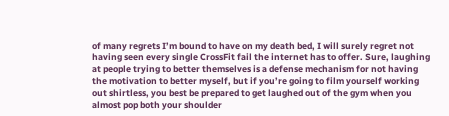of many regrets I’m bound to have on my death bed, I will surely regret not having seen every single CrossFit fail the internet has to offer. Sure, laughing at people trying to better themselves is a defense mechanism for not having the motivation to better myself, but if you’re going to film yourself working out shirtless, you best be prepared to get laughed out of the gym when you almost pop both your shoulder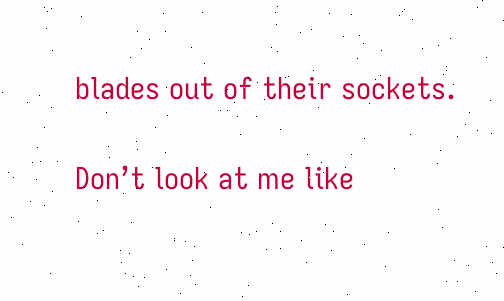blades out of their sockets.

Don’t look at me like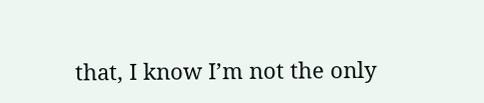that, I know I’m not the only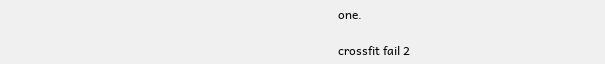one.

crossfit fail 2